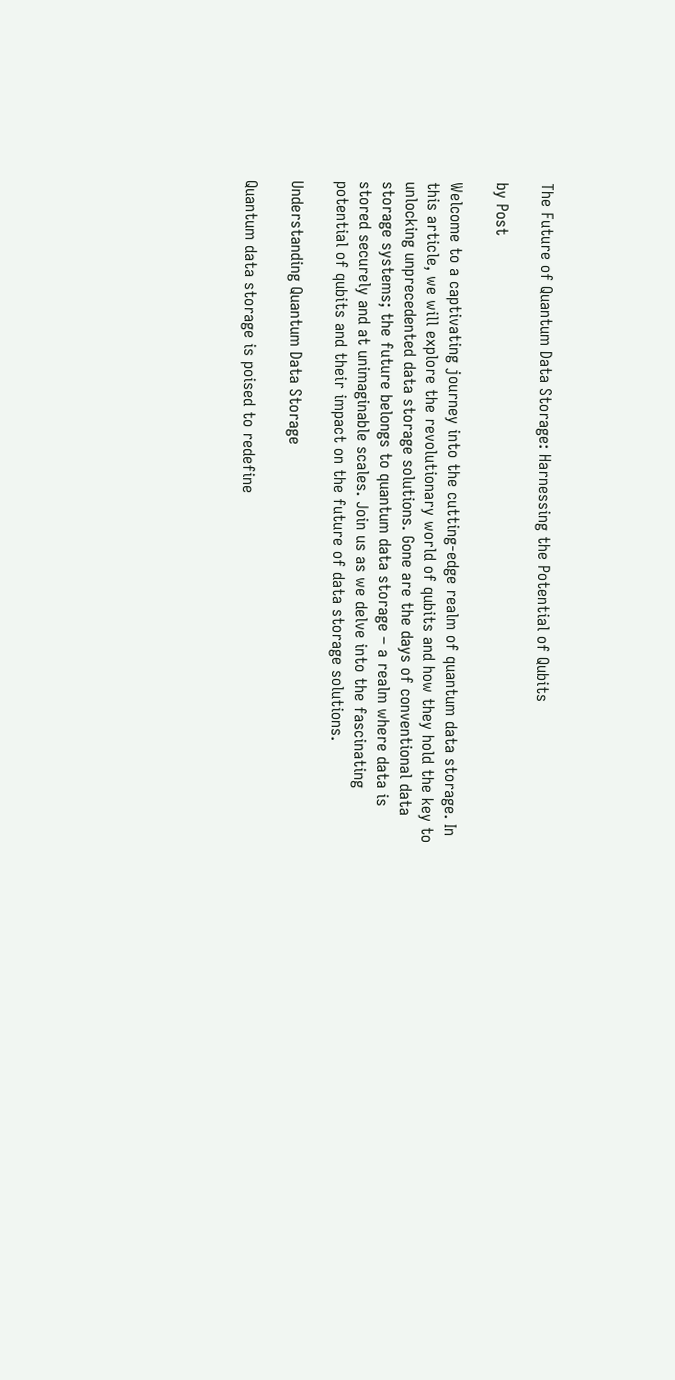The Future of Quantum Data Storage: Harnessing the Potential of Qubits

by Post

Welcome to a captivating journey into the cutting-edge realm of quantum data storage. In this article, we will explore the revolutionary world of qubits and how they hold the key to unlocking unprecedented data storage solutions. Gone are the days of conventional data storage systems; the future belongs to quantum data storage – a realm where data is stored securely and at unimaginable scales. Join us as we delve into the fascinating potential of qubits and their impact on the future of data storage solutions.

Understanding Quantum Data Storage

Quantum data storage is poised to redefine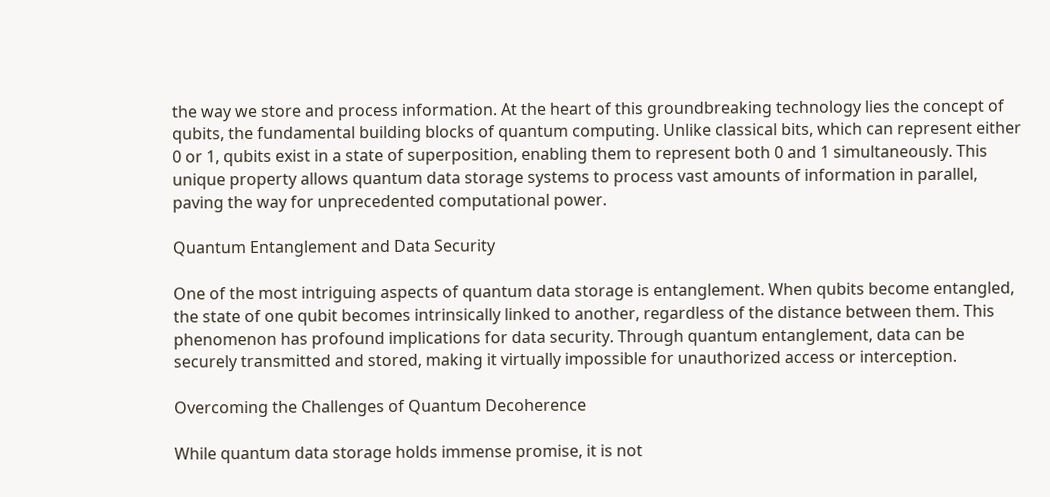the way we store and process information. At the heart of this groundbreaking technology lies the concept of qubits, the fundamental building blocks of quantum computing. Unlike classical bits, which can represent either 0 or 1, qubits exist in a state of superposition, enabling them to represent both 0 and 1 simultaneously. This unique property allows quantum data storage systems to process vast amounts of information in parallel, paving the way for unprecedented computational power.

Quantum Entanglement and Data Security

One of the most intriguing aspects of quantum data storage is entanglement. When qubits become entangled, the state of one qubit becomes intrinsically linked to another, regardless of the distance between them. This phenomenon has profound implications for data security. Through quantum entanglement, data can be securely transmitted and stored, making it virtually impossible for unauthorized access or interception.

Overcoming the Challenges of Quantum Decoherence

While quantum data storage holds immense promise, it is not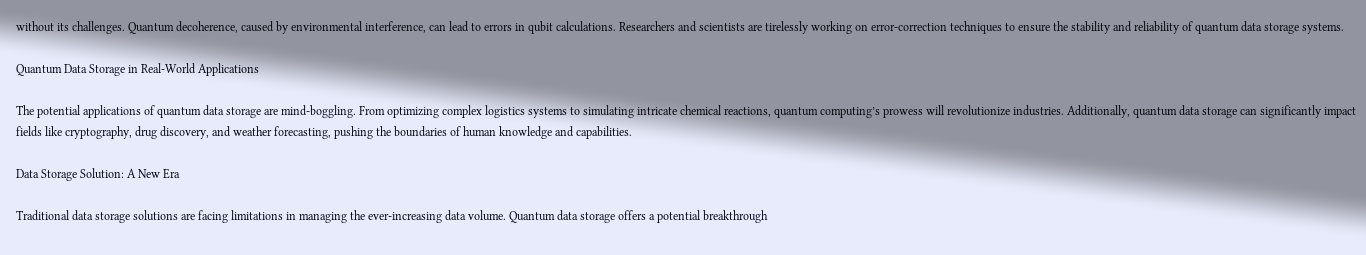without its challenges. Quantum decoherence, caused by environmental interference, can lead to errors in qubit calculations. Researchers and scientists are tirelessly working on error-correction techniques to ensure the stability and reliability of quantum data storage systems.

Quantum Data Storage in Real-World Applications

The potential applications of quantum data storage are mind-boggling. From optimizing complex logistics systems to simulating intricate chemical reactions, quantum computing’s prowess will revolutionize industries. Additionally, quantum data storage can significantly impact fields like cryptography, drug discovery, and weather forecasting, pushing the boundaries of human knowledge and capabilities.

Data Storage Solution: A New Era

Traditional data storage solutions are facing limitations in managing the ever-increasing data volume. Quantum data storage offers a potential breakthrough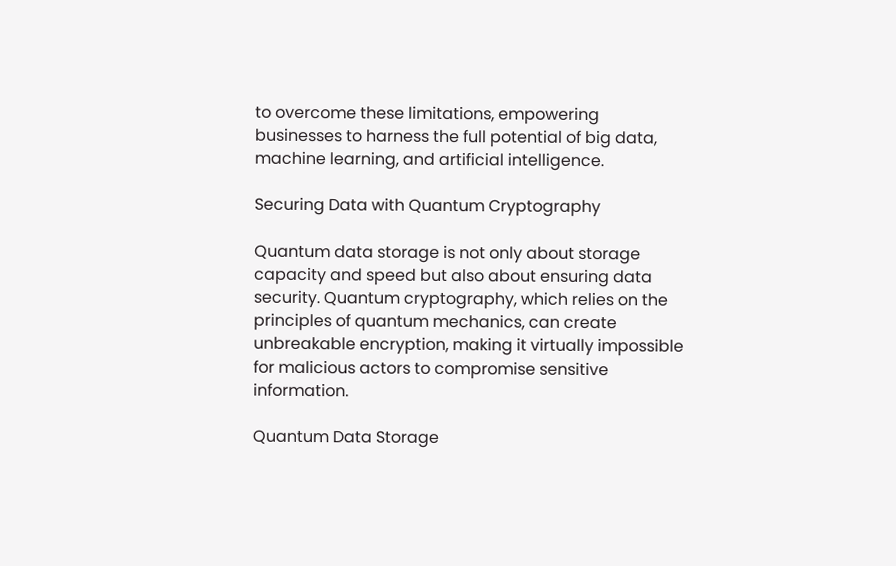to overcome these limitations, empowering businesses to harness the full potential of big data, machine learning, and artificial intelligence.

Securing Data with Quantum Cryptography

Quantum data storage is not only about storage capacity and speed but also about ensuring data security. Quantum cryptography, which relies on the principles of quantum mechanics, can create unbreakable encryption, making it virtually impossible for malicious actors to compromise sensitive information.

Quantum Data Storage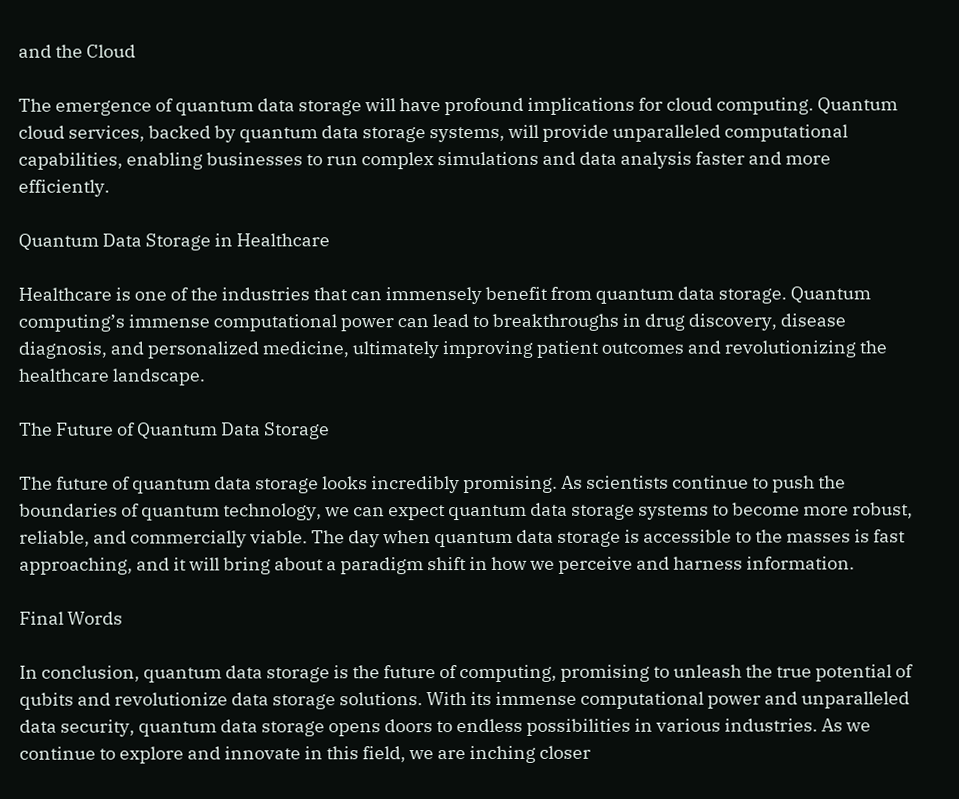and the Cloud

The emergence of quantum data storage will have profound implications for cloud computing. Quantum cloud services, backed by quantum data storage systems, will provide unparalleled computational capabilities, enabling businesses to run complex simulations and data analysis faster and more efficiently.

Quantum Data Storage in Healthcare

Healthcare is one of the industries that can immensely benefit from quantum data storage. Quantum computing’s immense computational power can lead to breakthroughs in drug discovery, disease diagnosis, and personalized medicine, ultimately improving patient outcomes and revolutionizing the healthcare landscape.

The Future of Quantum Data Storage

The future of quantum data storage looks incredibly promising. As scientists continue to push the boundaries of quantum technology, we can expect quantum data storage systems to become more robust, reliable, and commercially viable. The day when quantum data storage is accessible to the masses is fast approaching, and it will bring about a paradigm shift in how we perceive and harness information.

Final Words

In conclusion, quantum data storage is the future of computing, promising to unleash the true potential of qubits and revolutionize data storage solutions. With its immense computational power and unparalleled data security, quantum data storage opens doors to endless possibilities in various industries. As we continue to explore and innovate in this field, we are inching closer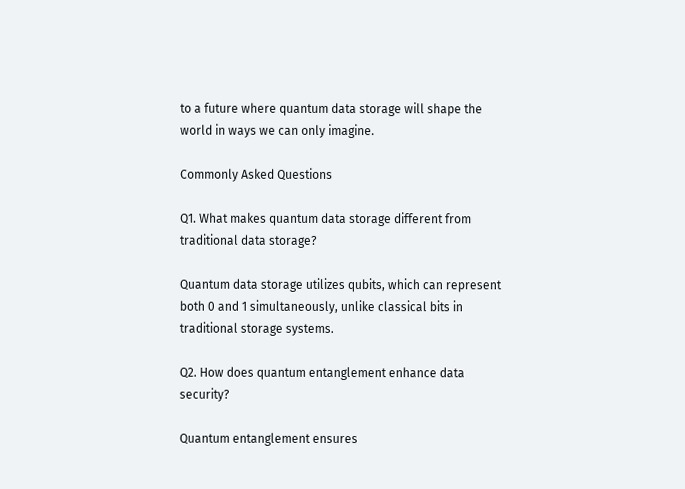to a future where quantum data storage will shape the world in ways we can only imagine.

Commonly Asked Questions

Q1. What makes quantum data storage different from traditional data storage?

Quantum data storage utilizes qubits, which can represent both 0 and 1 simultaneously, unlike classical bits in traditional storage systems.

Q2. How does quantum entanglement enhance data security?

Quantum entanglement ensures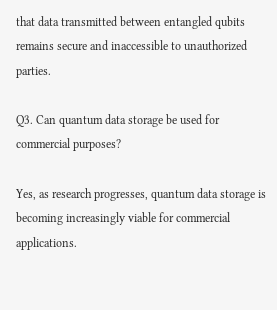that data transmitted between entangled qubits remains secure and inaccessible to unauthorized parties.

Q3. Can quantum data storage be used for commercial purposes?

Yes, as research progresses, quantum data storage is becoming increasingly viable for commercial applications.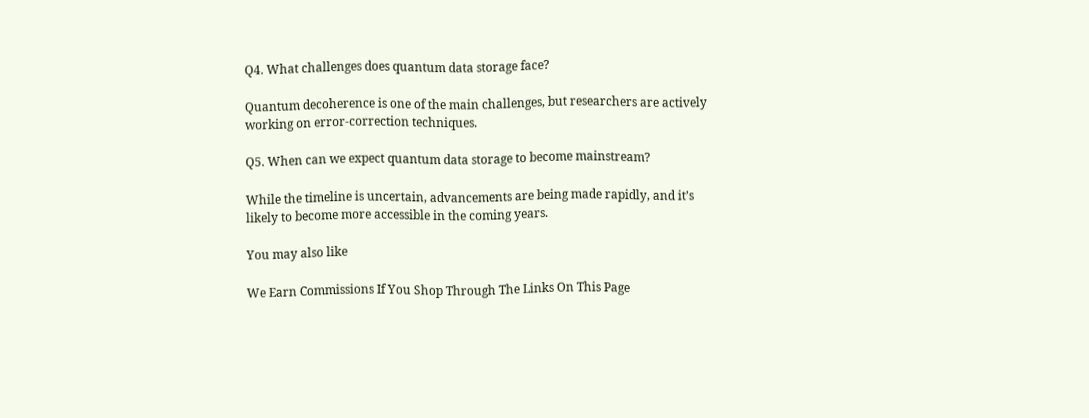Q4. What challenges does quantum data storage face?

Quantum decoherence is one of the main challenges, but researchers are actively working on error-correction techniques.

Q5. When can we expect quantum data storage to become mainstream?

While the timeline is uncertain, advancements are being made rapidly, and it’s likely to become more accessible in the coming years.

You may also like

We Earn Commissions If You Shop Through The Links On This Page